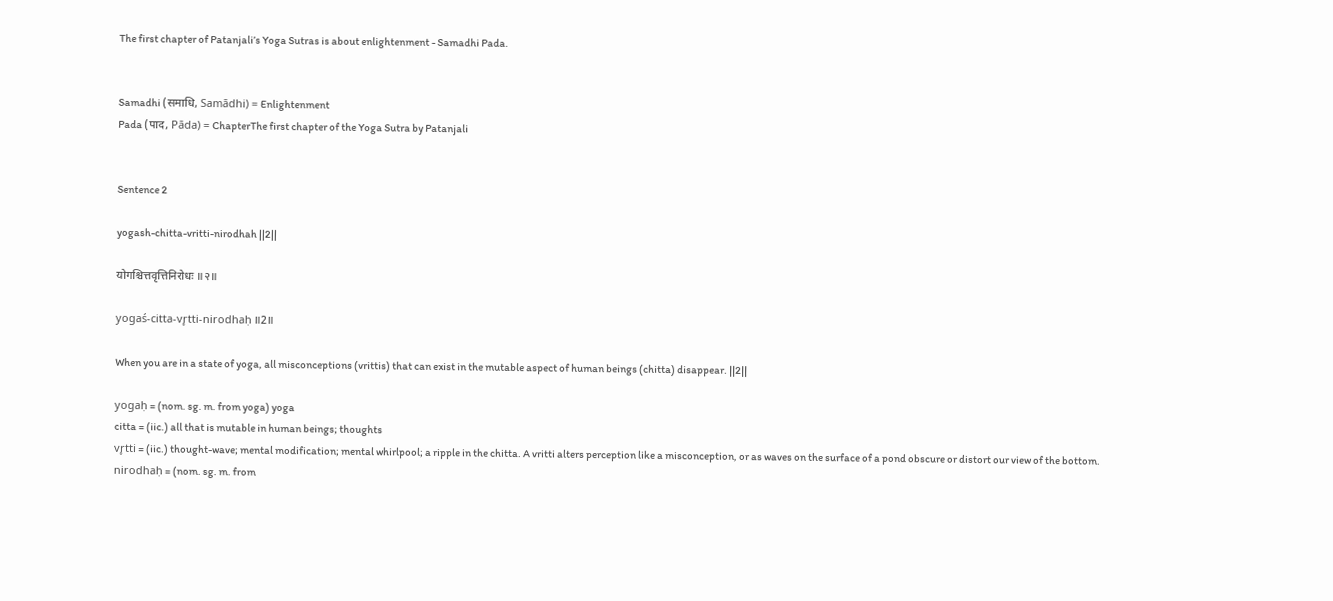The first chapter of Patanjali’s Yoga Sutras is about enlightenment - Samadhi Pada.


Samadhi (समाधि, Samādhi) = Enlightenment
Pada (पाद, Pāda) = ChapterThe first chapter of the Yoga Sutra by Patanjali


Sentence 2

yogash-chitta-vritti-nirodhah ||2||

योगश्चित्तवृत्तिनिरोधः ॥२॥

yogaś-citta-vr̥tti-nirodhaḥ ॥2॥

When you are in a state of yoga, all misconceptions (vrittis) that can exist in the mutable aspect of human beings (chitta) disappear. ||2||

yogaḥ = (nom. sg. m. from yoga) yoga
citta = (iic.) all that is mutable in human beings; thoughts
vr̥tti = (iic.) thought-wave; mental modification; mental whirlpool; a ripple in the chitta. A vritti alters perception like a misconception, or as waves on the surface of a pond obscure or distort our view of the bottom.
nirodhaḥ = (nom. sg. m. from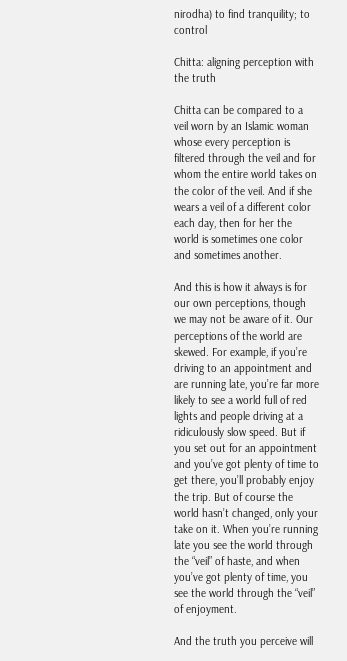nirodha) to find tranquility; to control

Chitta: aligning perception with the truth

Chitta can be compared to a veil worn by an Islamic woman whose every perception is filtered through the veil and for whom the entire world takes on the color of the veil. And if she wears a veil of a different color each day, then for her the world is sometimes one color and sometimes another.

And this is how it always is for our own perceptions, though we may not be aware of it. Our perceptions of the world are skewed. For example, if you’re driving to an appointment and are running late, you’re far more likely to see a world full of red lights and people driving at a ridiculously slow speed. But if you set out for an appointment and you’ve got plenty of time to get there, you’ll probably enjoy the trip. But of course the world hasn’t changed, only your take on it. When you’re running late you see the world through the “veil” of haste, and when you’ve got plenty of time, you see the world through the “veil” of enjoyment.

And the truth you perceive will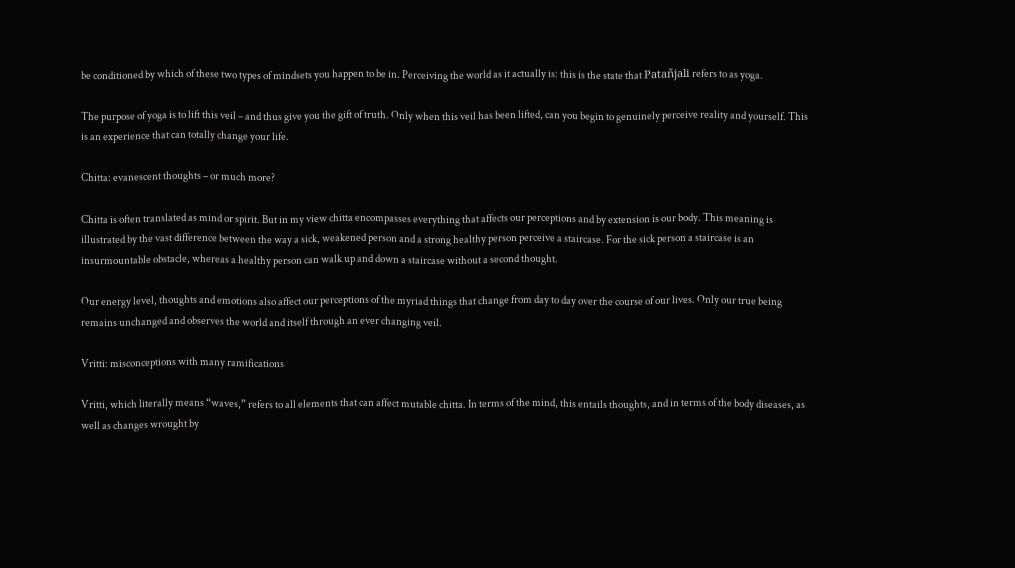be conditioned by which of these two types of mindsets you happen to be in. Perceiving the world as it actually is: this is the state that Patañjali refers to as yoga.

The purpose of yoga is to lift this veil – and thus give you the gift of truth. Only when this veil has been lifted, can you begin to genuinely perceive reality and yourself. This is an experience that can totally change your life.

Chitta: evanescent thoughts – or much more?

Chitta is often translated as mind or spirit. But in my view chitta encompasses everything that affects our perceptions and by extension is our body. This meaning is illustrated by the vast difference between the way a sick, weakened person and a strong healthy person perceive a staircase. For the sick person a staircase is an insurmountable obstacle, whereas a healthy person can walk up and down a staircase without a second thought.

Our energy level, thoughts and emotions also affect our perceptions of the myriad things that change from day to day over the course of our lives. Only our true being remains unchanged and observes the world and itself through an ever changing veil.

Vritti: misconceptions with many ramifications

Vritti, which literally means “waves,” refers to all elements that can affect mutable chitta. In terms of the mind, this entails thoughts, and in terms of the body diseases, as well as changes wrought by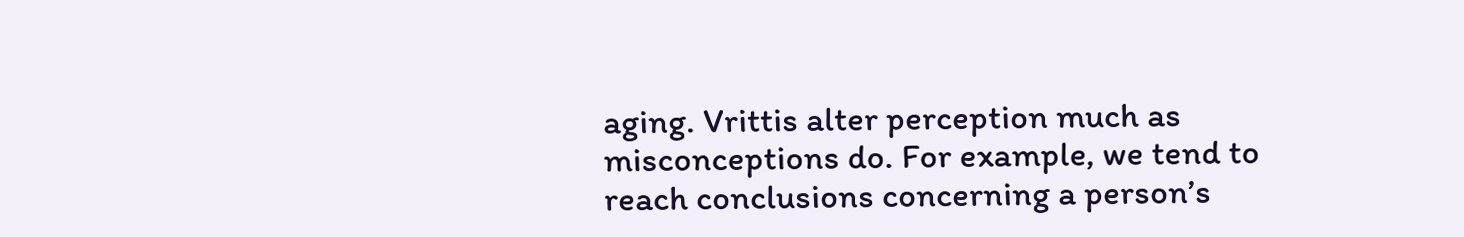aging. Vrittis alter perception much as misconceptions do. For example, we tend to reach conclusions concerning a person’s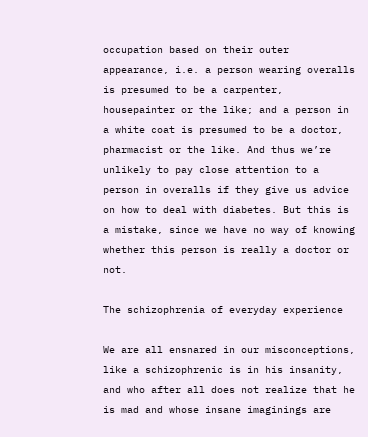occupation based on their outer appearance, i.e. a person wearing overalls is presumed to be a carpenter, housepainter or the like; and a person in a white coat is presumed to be a doctor, pharmacist or the like. And thus we’re unlikely to pay close attention to a person in overalls if they give us advice on how to deal with diabetes. But this is a mistake, since we have no way of knowing whether this person is really a doctor or not.

The schizophrenia of everyday experience

We are all ensnared in our misconceptions, like a schizophrenic is in his insanity, and who after all does not realize that he is mad and whose insane imaginings are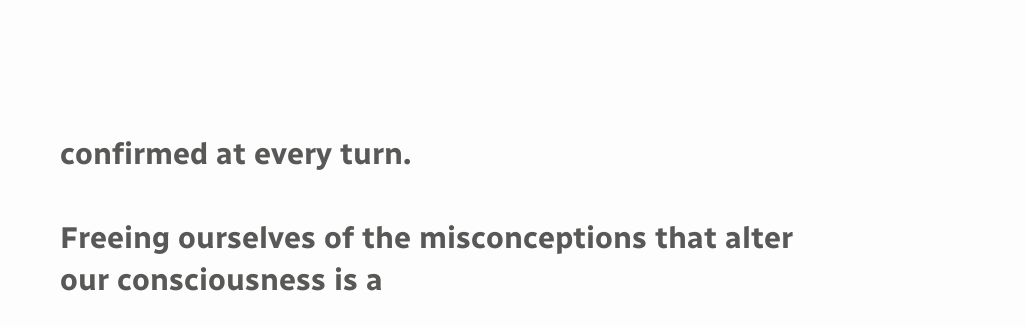confirmed at every turn.

Freeing ourselves of the misconceptions that alter our consciousness is a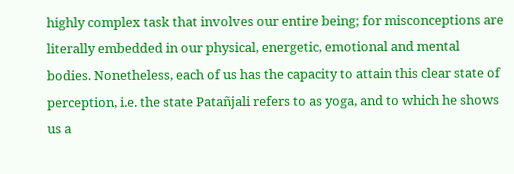highly complex task that involves our entire being; for misconceptions are literally embedded in our physical, energetic, emotional and mental bodies. Nonetheless, each of us has the capacity to attain this clear state of perception, i.e. the state Patañjali refers to as yoga, and to which he shows us a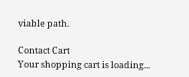viable path.

Contact Cart
Your shopping cart is loading...